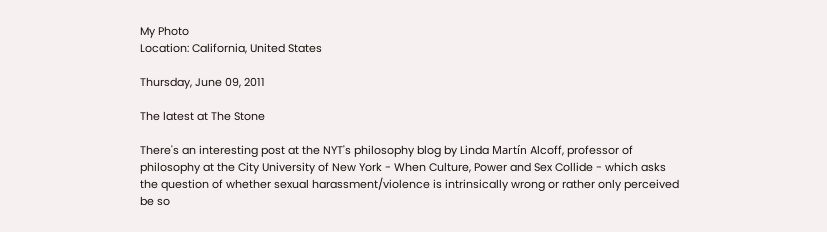My Photo
Location: California, United States

Thursday, June 09, 2011

The latest at The Stone

There's an interesting post at the NYT's philosophy blog by Linda Martín Alcoff, professor of philosophy at the City University of New York - When Culture, Power and Sex Collide - which asks the question of whether sexual harassment/violence is intrinsically wrong or rather only perceived be so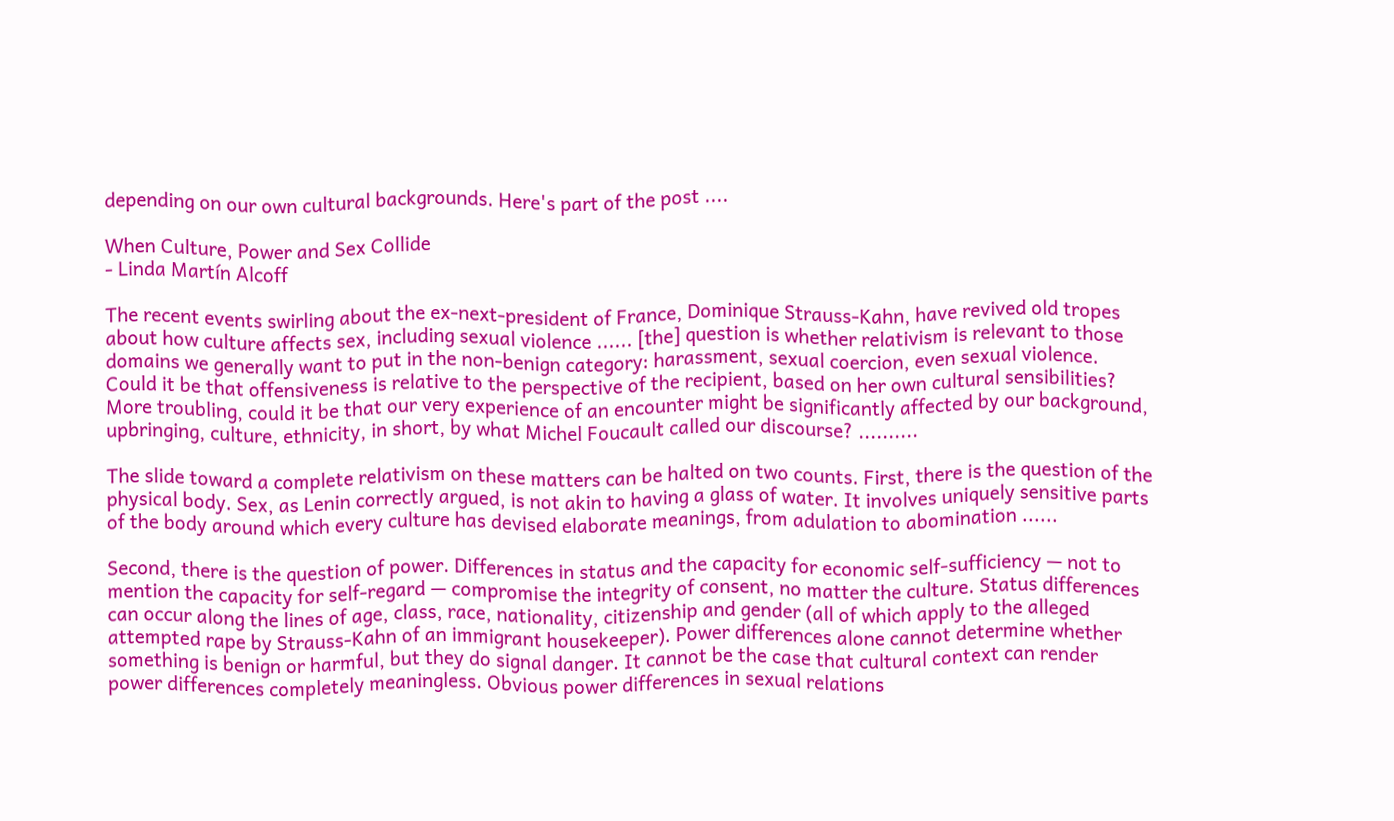depending on our own cultural backgrounds. Here's part of the post ....

When Culture, Power and Sex Collide
- Linda Martín Alcoff

The recent events swirling about the ex-next-president of France, Dominique Strauss-Kahn, have revived old tropes about how culture affects sex, including sexual violence ...... [the] question is whether relativism is relevant to those domains we generally want to put in the non-benign category: harassment, sexual coercion, even sexual violence. Could it be that offensiveness is relative to the perspective of the recipient, based on her own cultural sensibilities? More troubling, could it be that our very experience of an encounter might be significantly affected by our background, upbringing, culture, ethnicity, in short, by what Michel Foucault called our discourse? ..........

The slide toward a complete relativism on these matters can be halted on two counts. First, there is the question of the physical body. Sex, as Lenin correctly argued, is not akin to having a glass of water. It involves uniquely sensitive parts of the body around which every culture has devised elaborate meanings, from adulation to abomination ......

Second, there is the question of power. Differences in status and the capacity for economic self-sufficiency — not to mention the capacity for self-regard — compromise the integrity of consent, no matter the culture. Status differences can occur along the lines of age, class, race, nationality, citizenship and gender (all of which apply to the alleged attempted rape by Strauss-Kahn of an immigrant housekeeper). Power differences alone cannot determine whether something is benign or harmful, but they do signal danger. It cannot be the case that cultural context can render power differences completely meaningless. Obvious power differences in sexual relations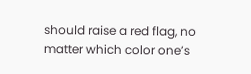should raise a red flag, no matter which color one’s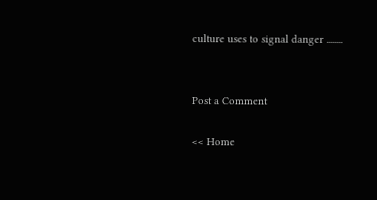culture uses to signal danger ........


Post a Comment

<< Home